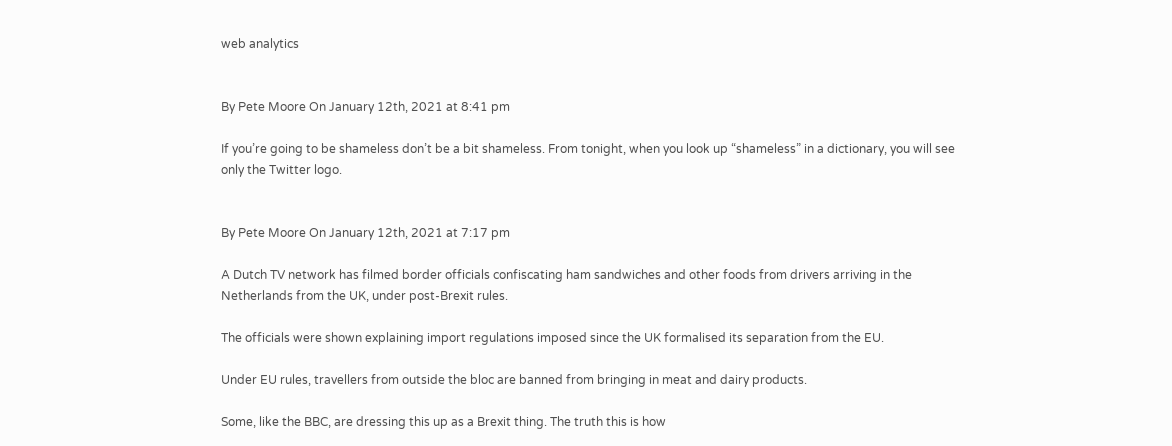web analytics


By Pete Moore On January 12th, 2021 at 8:41 pm

If you’re going to be shameless don’t be a bit shameless. From tonight, when you look up “shameless” in a dictionary, you will see only the Twitter logo.


By Pete Moore On January 12th, 2021 at 7:17 pm

A Dutch TV network has filmed border officials confiscating ham sandwiches and other foods from drivers arriving in the Netherlands from the UK, under post-Brexit rules.

The officials were shown explaining import regulations imposed since the UK formalised its separation from the EU.

Under EU rules, travellers from outside the bloc are banned from bringing in meat and dairy products.

Some, like the BBC, are dressing this up as a Brexit thing. The truth this is how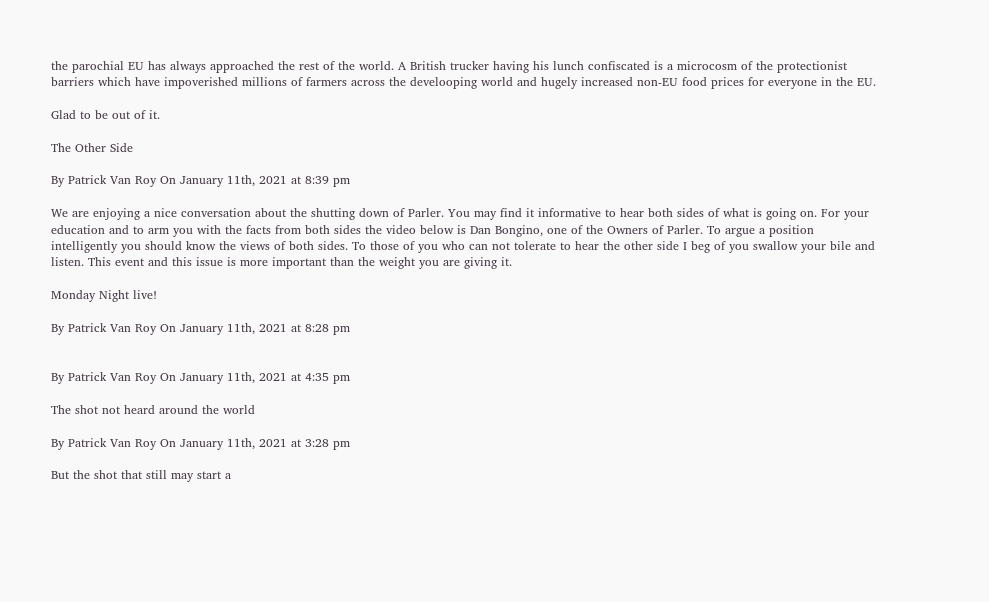the parochial EU has always approached the rest of the world. A British trucker having his lunch confiscated is a microcosm of the protectionist barriers which have impoverished millions of farmers across the develooping world and hugely increased non-EU food prices for everyone in the EU.

Glad to be out of it.

The Other Side

By Patrick Van Roy On January 11th, 2021 at 8:39 pm

We are enjoying a nice conversation about the shutting down of Parler. You may find it informative to hear both sides of what is going on. For your education and to arm you with the facts from both sides the video below is Dan Bongino, one of the Owners of Parler. To argue a position intelligently you should know the views of both sides. To those of you who can not tolerate to hear the other side I beg of you swallow your bile and listen. This event and this issue is more important than the weight you are giving it.

Monday Night live!

By Patrick Van Roy On January 11th, 2021 at 8:28 pm


By Patrick Van Roy On January 11th, 2021 at 4:35 pm

The shot not heard around the world

By Patrick Van Roy On January 11th, 2021 at 3:28 pm

But the shot that still may start a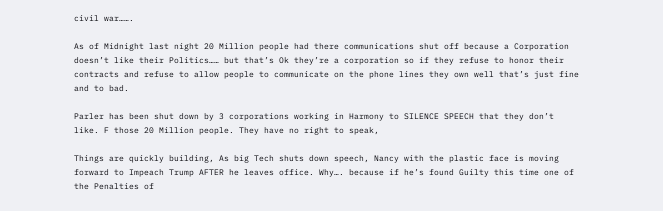civil war…….

As of Midnight last night 20 Million people had there communications shut off because a Corporation doesn’t like their Politics…… but that’s Ok they’re a corporation so if they refuse to honor their contracts and refuse to allow people to communicate on the phone lines they own well that’s just fine and to bad.

Parler has been shut down by 3 corporations working in Harmony to SILENCE SPEECH that they don’t like. F those 20 Million people. They have no right to speak,

Things are quickly building, As big Tech shuts down speech, Nancy with the plastic face is moving forward to Impeach Trump AFTER he leaves office. Why…. because if he’s found Guilty this time one of the Penalties of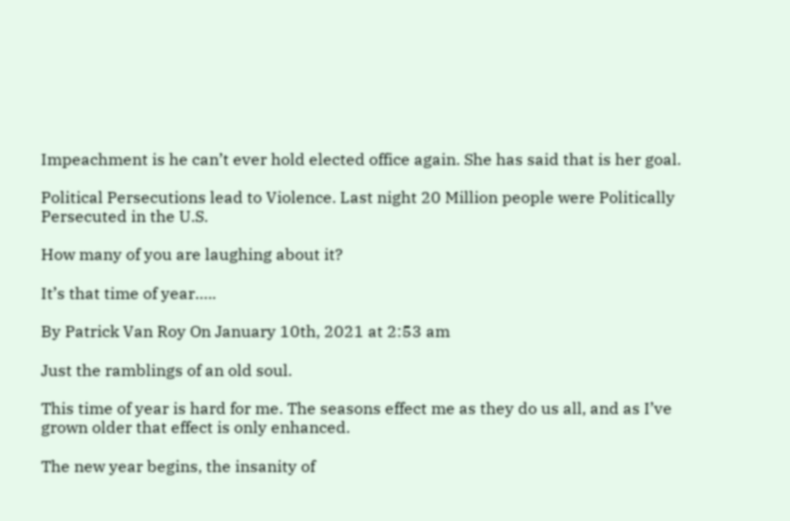Impeachment is he can’t ever hold elected office again. She has said that is her goal.

Political Persecutions lead to Violence. Last night 20 Million people were Politically Persecuted in the U.S.

How many of you are laughing about it?

It’s that time of year…..

By Patrick Van Roy On January 10th, 2021 at 2:53 am

Just the ramblings of an old soul.

This time of year is hard for me. The seasons effect me as they do us all, and as I’ve grown older that effect is only enhanced.

The new year begins, the insanity of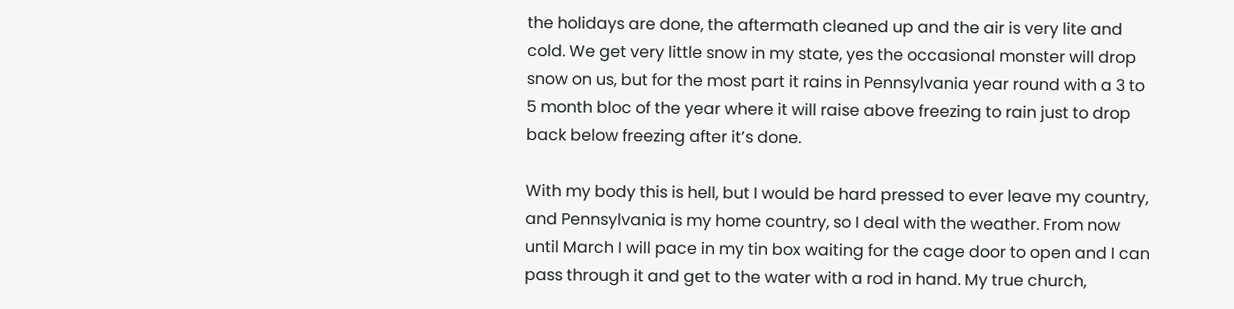the holidays are done, the aftermath cleaned up and the air is very lite and cold. We get very little snow in my state, yes the occasional monster will drop snow on us, but for the most part it rains in Pennsylvania year round with a 3 to 5 month bloc of the year where it will raise above freezing to rain just to drop back below freezing after it’s done.

With my body this is hell, but I would be hard pressed to ever leave my country, and Pennsylvania is my home country, so I deal with the weather. From now until March I will pace in my tin box waiting for the cage door to open and I can pass through it and get to the water with a rod in hand. My true church,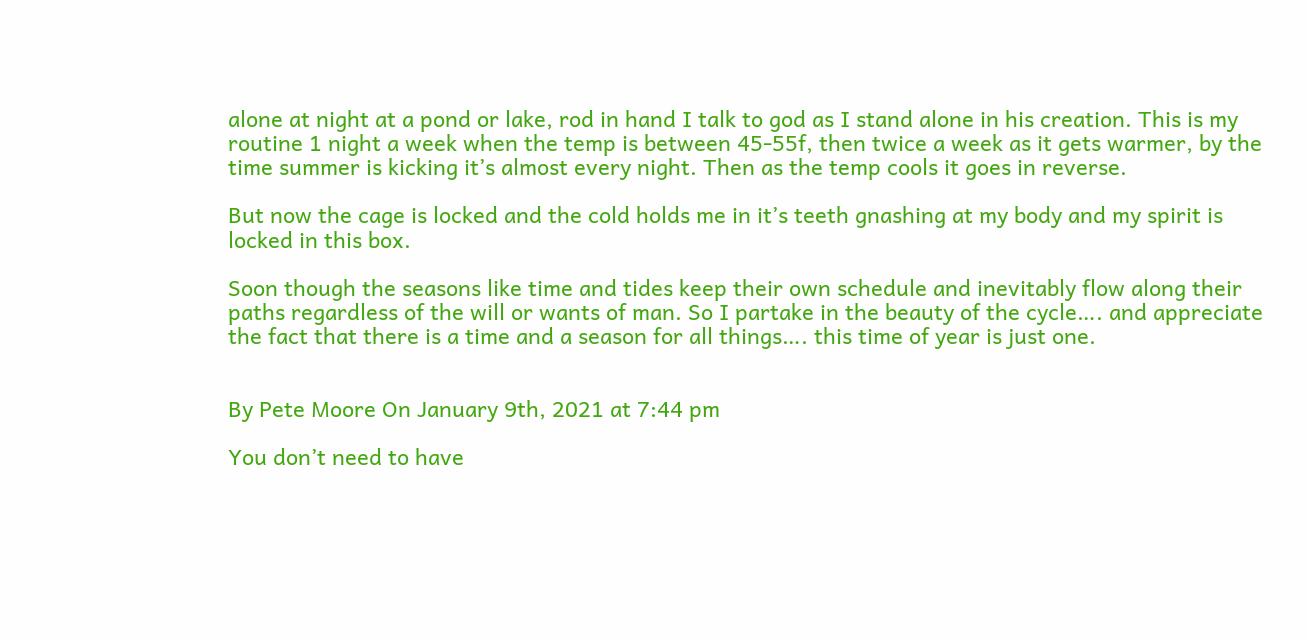alone at night at a pond or lake, rod in hand I talk to god as I stand alone in his creation. This is my routine 1 night a week when the temp is between 45-55f, then twice a week as it gets warmer, by the time summer is kicking it’s almost every night. Then as the temp cools it goes in reverse.

But now the cage is locked and the cold holds me in it’s teeth gnashing at my body and my spirit is locked in this box.

Soon though the seasons like time and tides keep their own schedule and inevitably flow along their paths regardless of the will or wants of man. So I partake in the beauty of the cycle…. and appreciate the fact that there is a time and a season for all things…. this time of year is just one.


By Pete Moore On January 9th, 2021 at 7:44 pm

You don’t need to have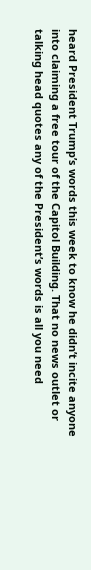heard President Trump’s words this week to know he didn’t incite anyone into claiming a free tour of the Capitol Building. That no news outlet or talking head quotes any of the President’s words is all you need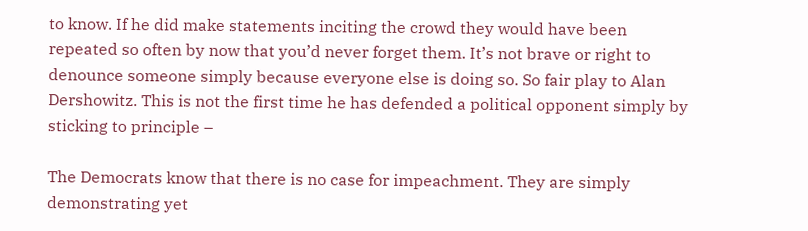to know. If he did make statements inciting the crowd they would have been repeated so often by now that you’d never forget them. It’s not brave or right to denounce someone simply because everyone else is doing so. So fair play to Alan Dershowitz. This is not the first time he has defended a political opponent simply by sticking to principle –

The Democrats know that there is no case for impeachment. They are simply demonstrating yet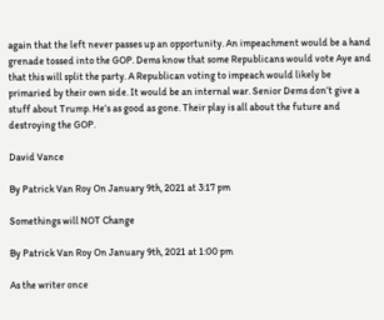again that the left never passes up an opportunity. An impeachment would be a hand grenade tossed into the GOP. Dems know that some Republicans would vote Aye and that this will split the party. A Republican voting to impeach would likely be primaried by their own side. It would be an internal war. Senior Dems don’t give a stuff about Trump. He’s as good as gone. Their play is all about the future and destroying the GOP.

David Vance

By Patrick Van Roy On January 9th, 2021 at 3:17 pm

Somethings will NOT Change

By Patrick Van Roy On January 9th, 2021 at 1:00 pm

As the writer once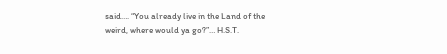said…. “You already live in the Land of the weird, where would ya go?”… H.S.T.